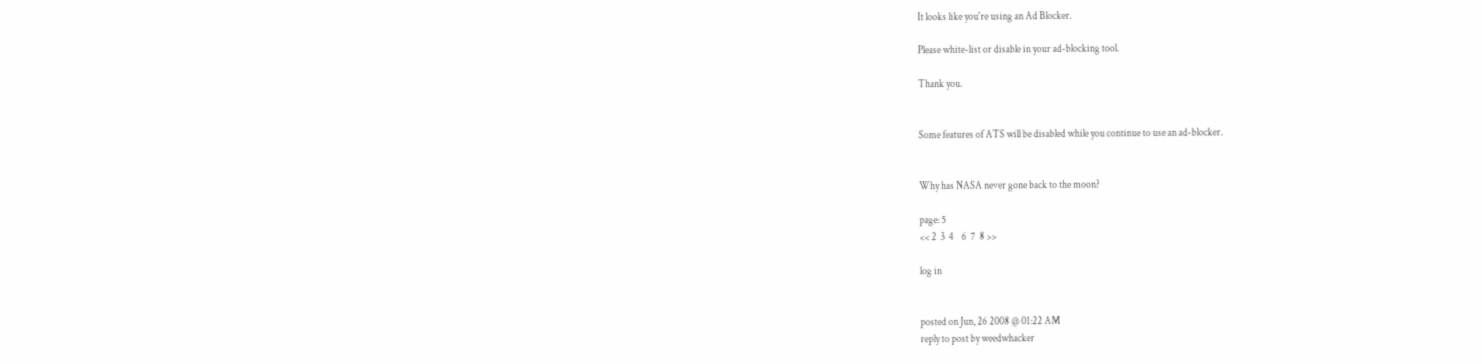It looks like you're using an Ad Blocker.

Please white-list or disable in your ad-blocking tool.

Thank you.


Some features of ATS will be disabled while you continue to use an ad-blocker.


Why has NASA never gone back to the moon?

page: 5
<< 2  3  4    6  7  8 >>

log in


posted on Jun, 26 2008 @ 01:22 AM
reply to post by weedwhacker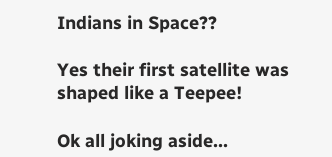Indians in Space??

Yes their first satellite was shaped like a Teepee!

Ok all joking aside...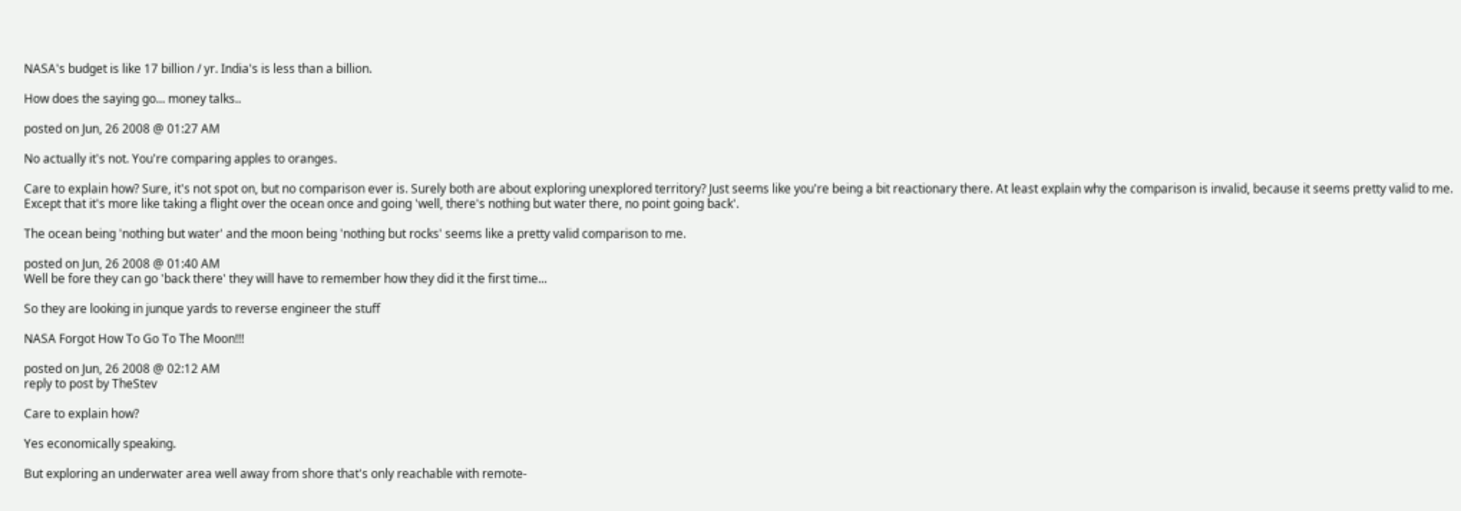NASA's budget is like 17 billion / yr. India's is less than a billion.

How does the saying go... money talks..

posted on Jun, 26 2008 @ 01:27 AM

No actually it's not. You're comparing apples to oranges.

Care to explain how? Sure, it's not spot on, but no comparison ever is. Surely both are about exploring unexplored territory? Just seems like you're being a bit reactionary there. At least explain why the comparison is invalid, because it seems pretty valid to me. Except that it's more like taking a flight over the ocean once and going 'well, there's nothing but water there, no point going back'.

The ocean being 'nothing but water' and the moon being 'nothing but rocks' seems like a pretty valid comparison to me.

posted on Jun, 26 2008 @ 01:40 AM
Well be fore they can go 'back there' they will have to remember how they did it the first time...

So they are looking in junque yards to reverse engineer the stuff

NASA Forgot How To Go To The Moon!!!

posted on Jun, 26 2008 @ 02:12 AM
reply to post by TheStev

Care to explain how?

Yes economically speaking.

But exploring an underwater area well away from shore that's only reachable with remote-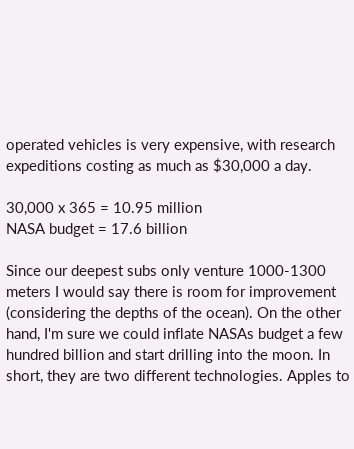operated vehicles is very expensive, with research expeditions costing as much as $30,000 a day.

30,000 x 365 = 10.95 million
NASA budget = 17.6 billion

Since our deepest subs only venture 1000-1300 meters I would say there is room for improvement (considering the depths of the ocean). On the other hand, I'm sure we could inflate NASAs budget a few hundred billion and start drilling into the moon. In short, they are two different technologies. Apples to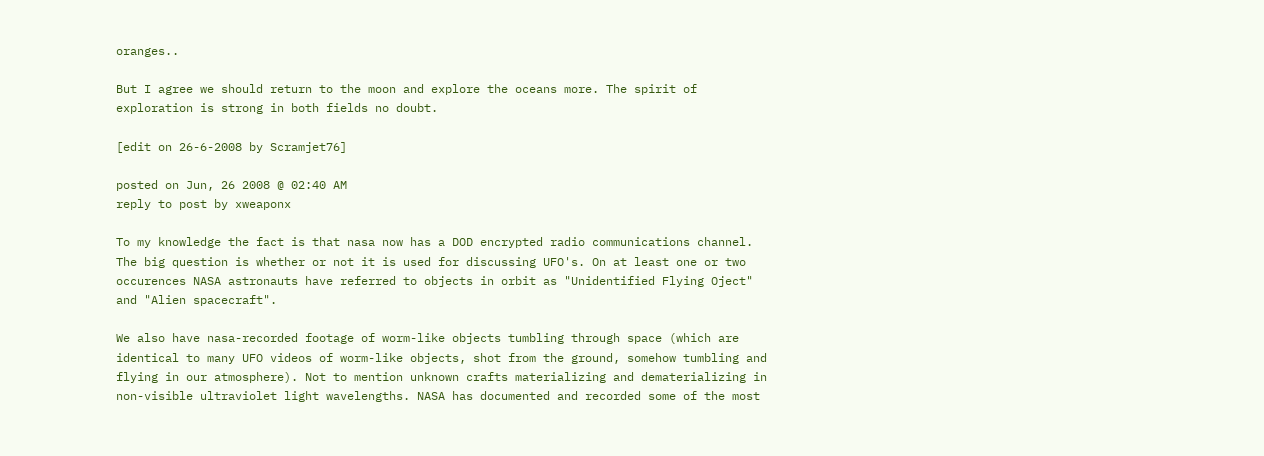oranges..

But I agree we should return to the moon and explore the oceans more. The spirit of exploration is strong in both fields no doubt.

[edit on 26-6-2008 by Scramjet76]

posted on Jun, 26 2008 @ 02:40 AM
reply to post by xweaponx

To my knowledge the fact is that nasa now has a DOD encrypted radio communications channel. The big question is whether or not it is used for discussing UFO's. On at least one or two occurences NASA astronauts have referred to objects in orbit as "Unidentified Flying Oject" and "Alien spacecraft".

We also have nasa-recorded footage of worm-like objects tumbling through space (which are identical to many UFO videos of worm-like objects, shot from the ground, somehow tumbling and flying in our atmosphere). Not to mention unknown crafts materializing and dematerializing in non-visible ultraviolet light wavelengths. NASA has documented and recorded some of the most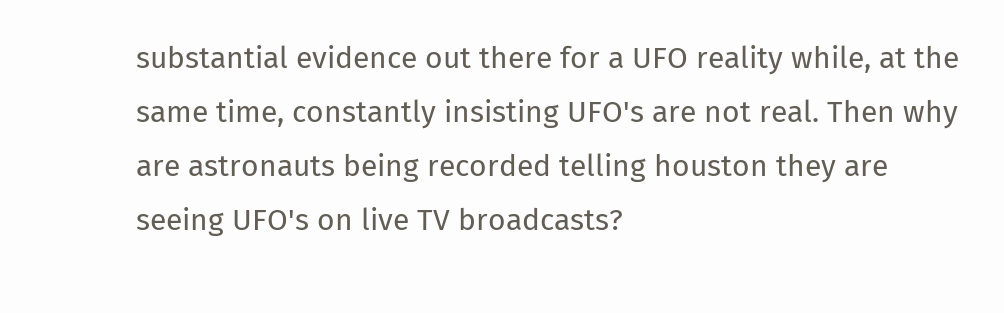substantial evidence out there for a UFO reality while, at the same time, constantly insisting UFO's are not real. Then why are astronauts being recorded telling houston they are seeing UFO's on live TV broadcasts?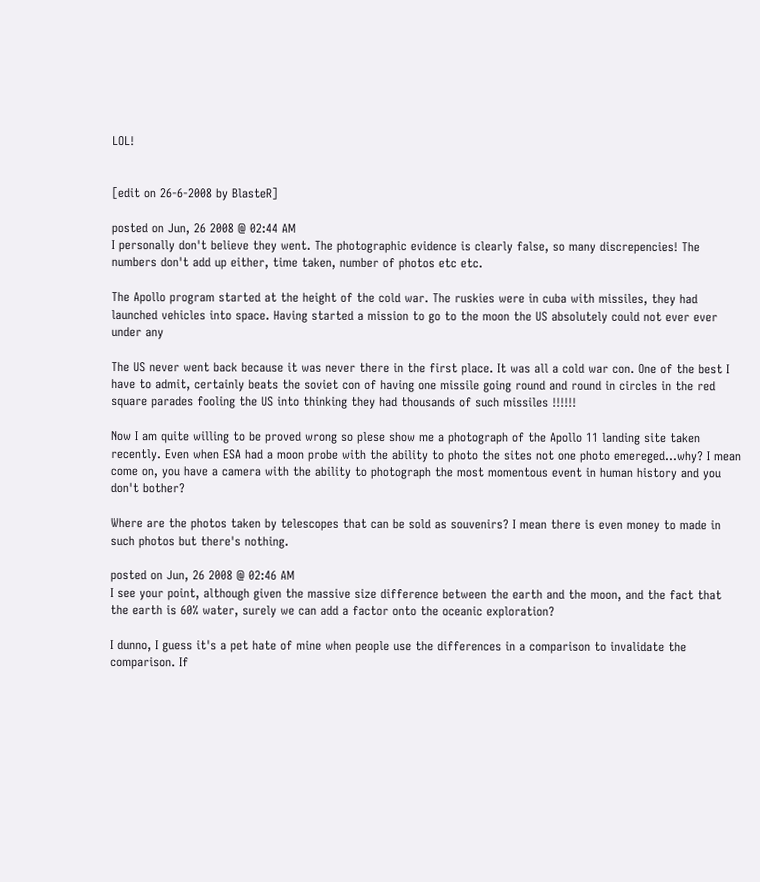LOL!


[edit on 26-6-2008 by BlasteR]

posted on Jun, 26 2008 @ 02:44 AM
I personally don't believe they went. The photographic evidence is clearly false, so many discrepencies! The numbers don't add up either, time taken, number of photos etc etc.

The Apollo program started at the height of the cold war. The ruskies were in cuba with missiles, they had launched vehicles into space. Having started a mission to go to the moon the US absolutely could not ever ever under any

The US never went back because it was never there in the first place. It was all a cold war con. One of the best I have to admit, certainly beats the soviet con of having one missile going round and round in circles in the red square parades fooling the US into thinking they had thousands of such missiles !!!!!!

Now I am quite willing to be proved wrong so plese show me a photograph of the Apollo 11 landing site taken recently. Even when ESA had a moon probe with the ability to photo the sites not one photo emereged...why? I mean come on, you have a camera with the ability to photograph the most momentous event in human history and you don't bother?

Where are the photos taken by telescopes that can be sold as souvenirs? I mean there is even money to made in such photos but there's nothing.

posted on Jun, 26 2008 @ 02:46 AM
I see your point, although given the massive size difference between the earth and the moon, and the fact that the earth is 60% water, surely we can add a factor onto the oceanic exploration?

I dunno, I guess it's a pet hate of mine when people use the differences in a comparison to invalidate the comparison. If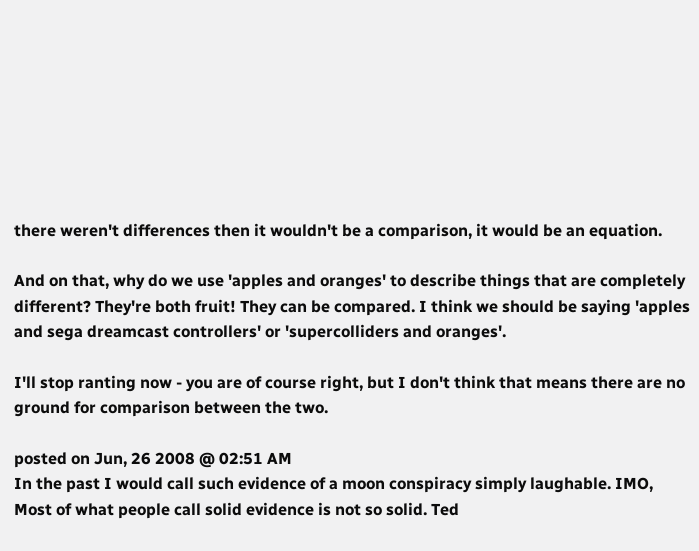there weren't differences then it wouldn't be a comparison, it would be an equation.

And on that, why do we use 'apples and oranges' to describe things that are completely different? They're both fruit! They can be compared. I think we should be saying 'apples and sega dreamcast controllers' or 'supercolliders and oranges'.

I'll stop ranting now - you are of course right, but I don't think that means there are no ground for comparison between the two.

posted on Jun, 26 2008 @ 02:51 AM
In the past I would call such evidence of a moon conspiracy simply laughable. IMO, Most of what people call solid evidence is not so solid. Ted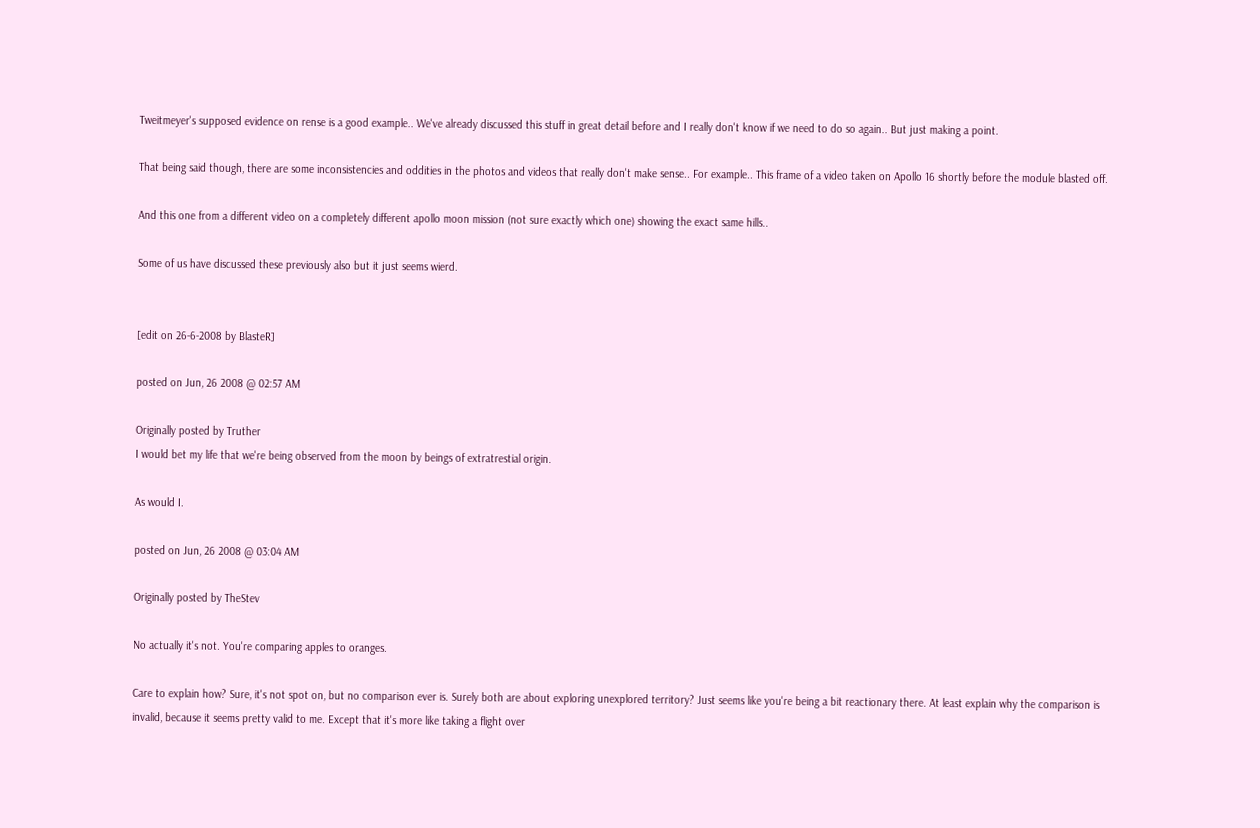Tweitmeyer's supposed evidence on rense is a good example.. We've already discussed this stuff in great detail before and I really don't know if we need to do so again.. But just making a point.

That being said though, there are some inconsistencies and oddities in the photos and videos that really don't make sense.. For example.. This frame of a video taken on Apollo 16 shortly before the module blasted off.

And this one from a different video on a completely different apollo moon mission (not sure exactly which one) showing the exact same hills..

Some of us have discussed these previously also but it just seems wierd.


[edit on 26-6-2008 by BlasteR]

posted on Jun, 26 2008 @ 02:57 AM

Originally posted by Truther
I would bet my life that we're being observed from the moon by beings of extratrestial origin.

As would I.

posted on Jun, 26 2008 @ 03:04 AM

Originally posted by TheStev

No actually it's not. You're comparing apples to oranges.

Care to explain how? Sure, it's not spot on, but no comparison ever is. Surely both are about exploring unexplored territory? Just seems like you're being a bit reactionary there. At least explain why the comparison is invalid, because it seems pretty valid to me. Except that it's more like taking a flight over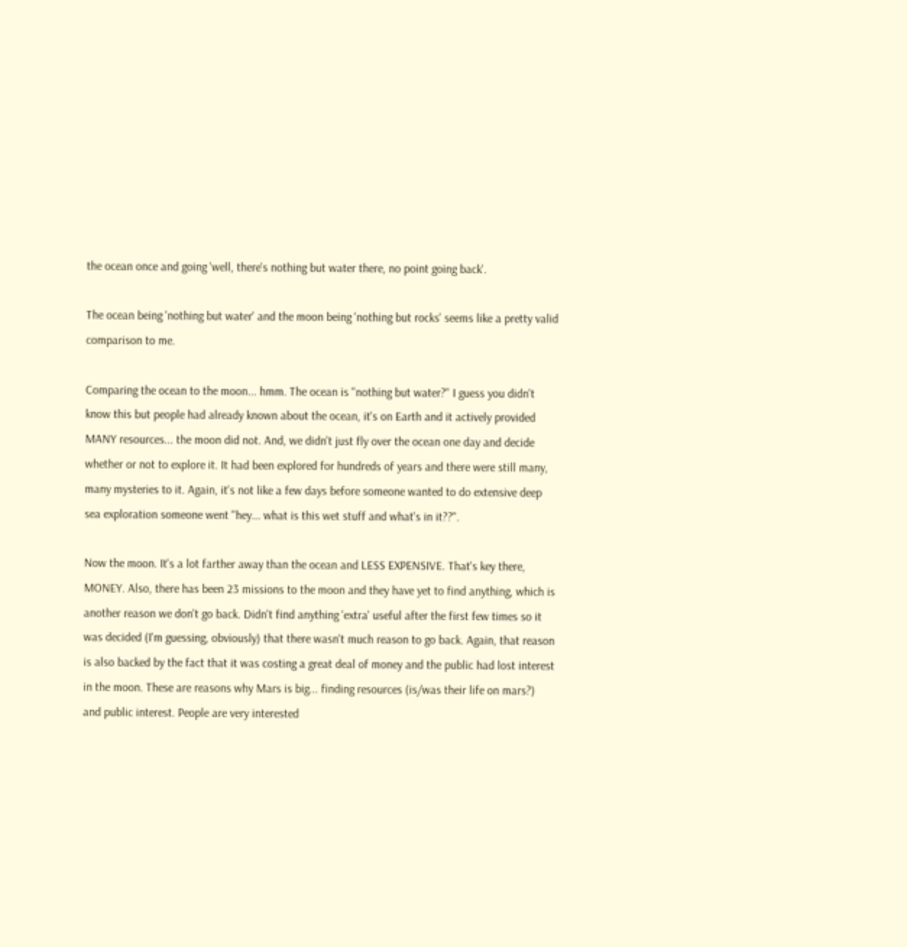the ocean once and going 'well, there's nothing but water there, no point going back'.

The ocean being 'nothing but water' and the moon being 'nothing but rocks' seems like a pretty valid comparison to me.

Comparing the ocean to the moon... hmm. The ocean is "nothing but water?" I guess you didn't know this but people had already known about the ocean, it's on Earth and it actively provided MANY resources... the moon did not. And, we didn't just fly over the ocean one day and decide whether or not to explore it. It had been explored for hundreds of years and there were still many, many mysteries to it. Again, it's not like a few days before someone wanted to do extensive deep sea exploration someone went "hey... what is this wet stuff and what's in it??".

Now the moon. It's a lot farther away than the ocean and LESS EXPENSIVE. That's key there, MONEY. Also, there has been 23 missions to the moon and they have yet to find anything, which is another reason we don't go back. Didn't find anything 'extra' useful after the first few times so it was decided (I'm guessing, obviously) that there wasn't much reason to go back. Again, that reason is also backed by the fact that it was costing a great deal of money and the public had lost interest in the moon. These are reasons why Mars is big... finding resources (is/was their life on mars?) and public interest. People are very interested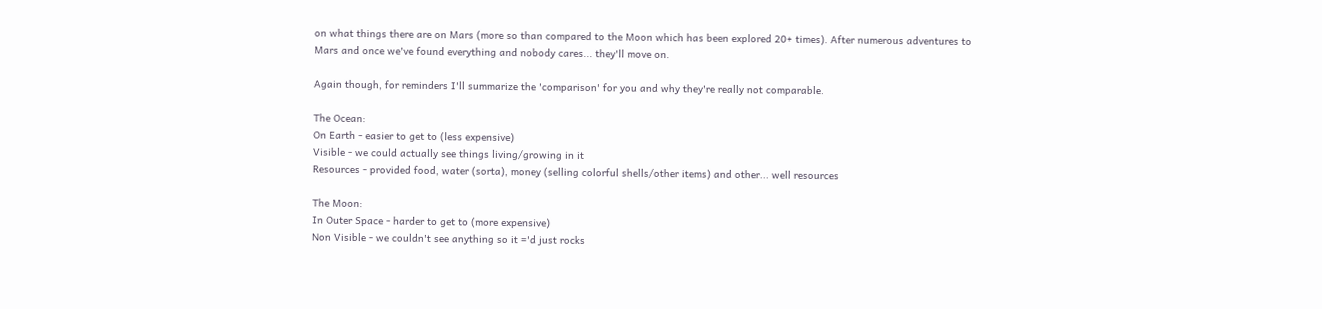on what things there are on Mars (more so than compared to the Moon which has been explored 20+ times). After numerous adventures to Mars and once we've found everything and nobody cares... they'll move on.

Again though, for reminders I'll summarize the 'comparison' for you and why they're really not comparable.

The Ocean:
On Earth - easier to get to (less expensive)
Visible - we could actually see things living/growing in it
Resources - provided food, water (sorta), money (selling colorful shells/other items) and other... well resources

The Moon:
In Outer Space - harder to get to (more expensive)
Non Visible - we couldn't see anything so it ='d just rocks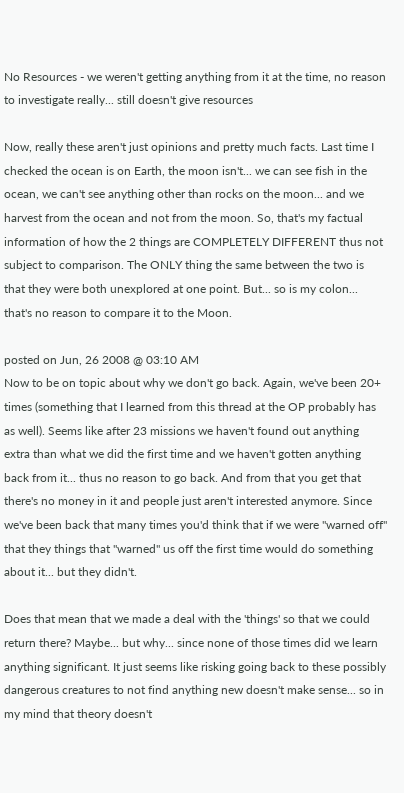No Resources - we weren't getting anything from it at the time, no reason to investigate really... still doesn't give resources

Now, really these aren't just opinions and pretty much facts. Last time I checked the ocean is on Earth, the moon isn't... we can see fish in the ocean, we can't see anything other than rocks on the moon... and we harvest from the ocean and not from the moon. So, that's my factual information of how the 2 things are COMPLETELY DIFFERENT thus not subject to comparison. The ONLY thing the same between the two is that they were both unexplored at one point. But... so is my colon... that's no reason to compare it to the Moon.

posted on Jun, 26 2008 @ 03:10 AM
Now to be on topic about why we don't go back. Again, we've been 20+ times (something that I learned from this thread at the OP probably has as well). Seems like after 23 missions we haven't found out anything extra than what we did the first time and we haven't gotten anything back from it... thus no reason to go back. And from that you get that there's no money in it and people just aren't interested anymore. Since we've been back that many times you'd think that if we were "warned off" that they things that "warned" us off the first time would do something about it... but they didn't.

Does that mean that we made a deal with the 'things' so that we could return there? Maybe... but why... since none of those times did we learn anything significant. It just seems like risking going back to these possibly dangerous creatures to not find anything new doesn't make sense... so in my mind that theory doesn't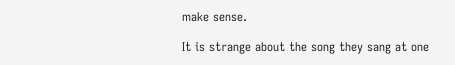make sense.

It is strange about the song they sang at one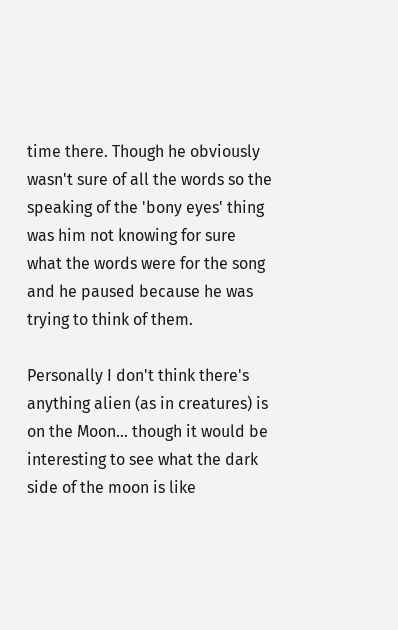time there. Though he obviously wasn't sure of all the words so the speaking of the 'bony eyes' thing was him not knowing for sure what the words were for the song and he paused because he was trying to think of them.

Personally I don't think there's anything alien (as in creatures) is on the Moon... though it would be interesting to see what the dark side of the moon is like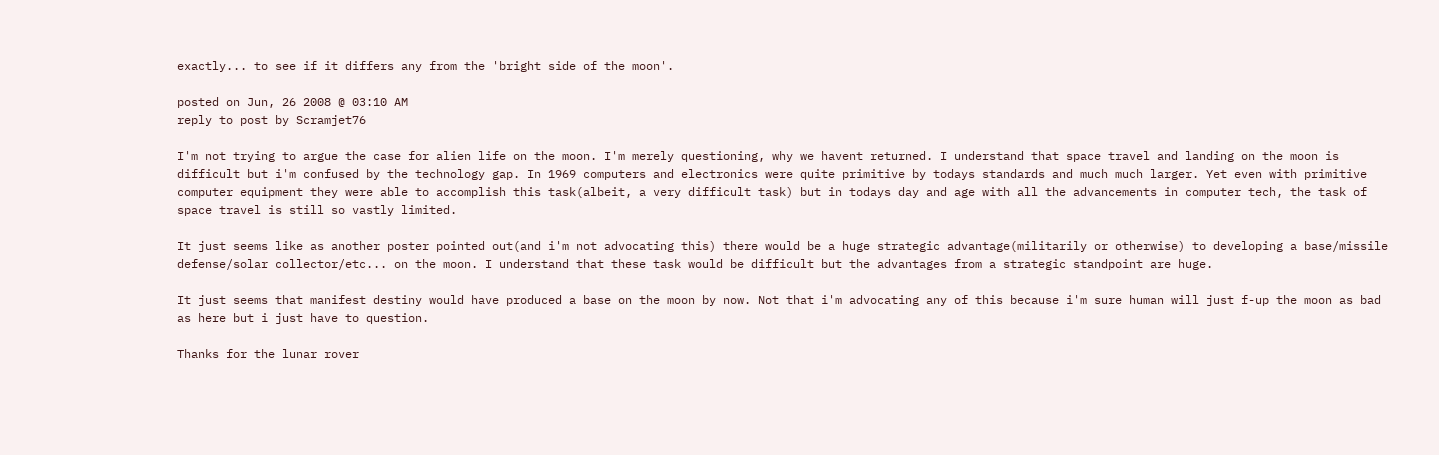exactly... to see if it differs any from the 'bright side of the moon'.

posted on Jun, 26 2008 @ 03:10 AM
reply to post by Scramjet76

I'm not trying to argue the case for alien life on the moon. I'm merely questioning, why we havent returned. I understand that space travel and landing on the moon is difficult but i'm confused by the technology gap. In 1969 computers and electronics were quite primitive by todays standards and much much larger. Yet even with primitive computer equipment they were able to accomplish this task(albeit, a very difficult task) but in todays day and age with all the advancements in computer tech, the task of space travel is still so vastly limited.

It just seems like as another poster pointed out(and i'm not advocating this) there would be a huge strategic advantage(militarily or otherwise) to developing a base/missile defense/solar collector/etc... on the moon. I understand that these task would be difficult but the advantages from a strategic standpoint are huge.

It just seems that manifest destiny would have produced a base on the moon by now. Not that i'm advocating any of this because i'm sure human will just f-up the moon as bad as here but i just have to question.

Thanks for the lunar rover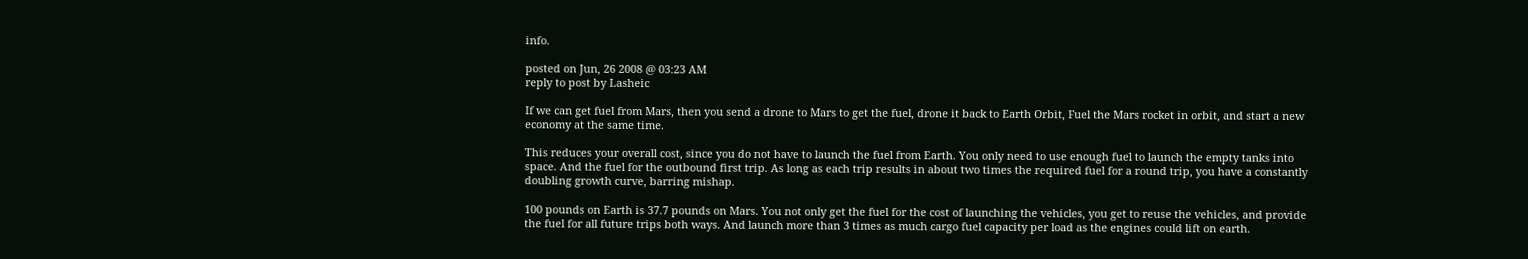info.

posted on Jun, 26 2008 @ 03:23 AM
reply to post by Lasheic

If we can get fuel from Mars, then you send a drone to Mars to get the fuel, drone it back to Earth Orbit, Fuel the Mars rocket in orbit, and start a new economy at the same time.

This reduces your overall cost, since you do not have to launch the fuel from Earth. You only need to use enough fuel to launch the empty tanks into space. And the fuel for the outbound first trip. As long as each trip results in about two times the required fuel for a round trip, you have a constantly doubling growth curve, barring mishap.

100 pounds on Earth is 37.7 pounds on Mars. You not only get the fuel for the cost of launching the vehicles, you get to reuse the vehicles, and provide the fuel for all future trips both ways. And launch more than 3 times as much cargo fuel capacity per load as the engines could lift on earth.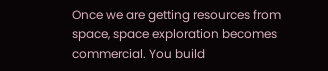Once we are getting resources from space, space exploration becomes commercial. You build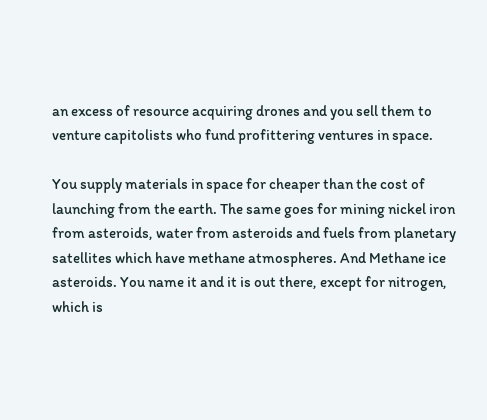an excess of resource acquiring drones and you sell them to venture capitolists who fund profittering ventures in space.

You supply materials in space for cheaper than the cost of launching from the earth. The same goes for mining nickel iron from asteroids, water from asteroids and fuels from planetary satellites which have methane atmospheres. And Methane ice asteroids. You name it and it is out there, except for nitrogen, which is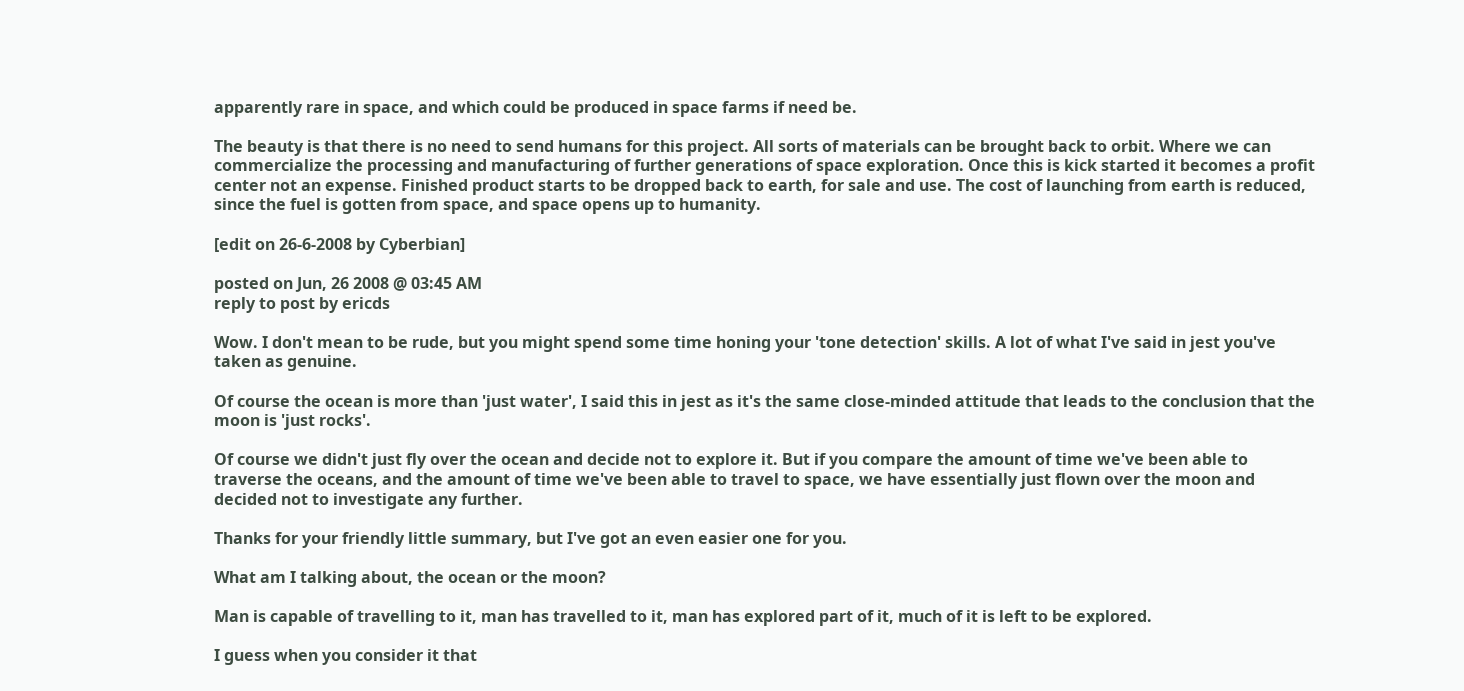apparently rare in space, and which could be produced in space farms if need be.

The beauty is that there is no need to send humans for this project. All sorts of materials can be brought back to orbit. Where we can commercialize the processing and manufacturing of further generations of space exploration. Once this is kick started it becomes a profit center not an expense. Finished product starts to be dropped back to earth, for sale and use. The cost of launching from earth is reduced, since the fuel is gotten from space, and space opens up to humanity.

[edit on 26-6-2008 by Cyberbian]

posted on Jun, 26 2008 @ 03:45 AM
reply to post by ericds

Wow. I don't mean to be rude, but you might spend some time honing your 'tone detection' skills. A lot of what I've said in jest you've taken as genuine.

Of course the ocean is more than 'just water', I said this in jest as it's the same close-minded attitude that leads to the conclusion that the moon is 'just rocks'.

Of course we didn't just fly over the ocean and decide not to explore it. But if you compare the amount of time we've been able to traverse the oceans, and the amount of time we've been able to travel to space, we have essentially just flown over the moon and decided not to investigate any further.

Thanks for your friendly little summary, but I've got an even easier one for you.

What am I talking about, the ocean or the moon?

Man is capable of travelling to it, man has travelled to it, man has explored part of it, much of it is left to be explored.

I guess when you consider it that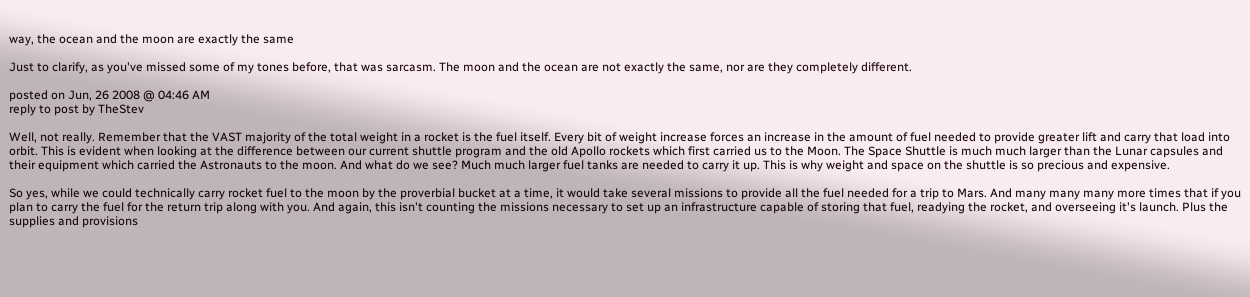way, the ocean and the moon are exactly the same

Just to clarify, as you've missed some of my tones before, that was sarcasm. The moon and the ocean are not exactly the same, nor are they completely different.

posted on Jun, 26 2008 @ 04:46 AM
reply to post by TheStev

Well, not really. Remember that the VAST majority of the total weight in a rocket is the fuel itself. Every bit of weight increase forces an increase in the amount of fuel needed to provide greater lift and carry that load into orbit. This is evident when looking at the difference between our current shuttle program and the old Apollo rockets which first carried us to the Moon. The Space Shuttle is much much larger than the Lunar capsules and their equipment which carried the Astronauts to the moon. And what do we see? Much much larger fuel tanks are needed to carry it up. This is why weight and space on the shuttle is so precious and expensive.

So yes, while we could technically carry rocket fuel to the moon by the proverbial bucket at a time, it would take several missions to provide all the fuel needed for a trip to Mars. And many many many more times that if you plan to carry the fuel for the return trip along with you. And again, this isn't counting the missions necessary to set up an infrastructure capable of storing that fuel, readying the rocket, and overseeing it's launch. Plus the supplies and provisions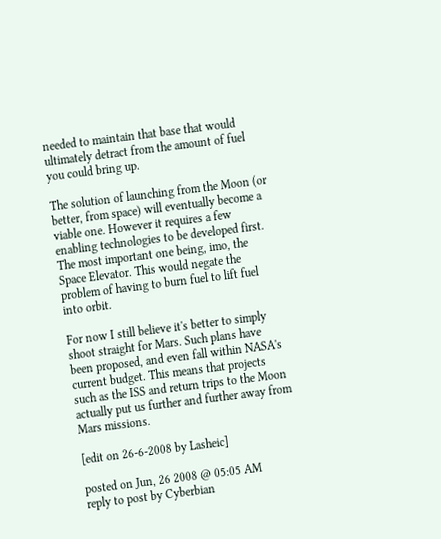needed to maintain that base that would ultimately detract from the amount of fuel you could bring up.

The solution of launching from the Moon (or better, from space) will eventually become a viable one. However it requires a few enabling technologies to be developed first. The most important one being, imo, the Space Elevator. This would negate the problem of having to burn fuel to lift fuel into orbit.

For now I still believe it's better to simply shoot straight for Mars. Such plans have been proposed, and even fall within NASA's current budget. This means that projects such as the ISS and return trips to the Moon actually put us further and further away from Mars missions.

[edit on 26-6-2008 by Lasheic]

posted on Jun, 26 2008 @ 05:05 AM
reply to post by Cyberbian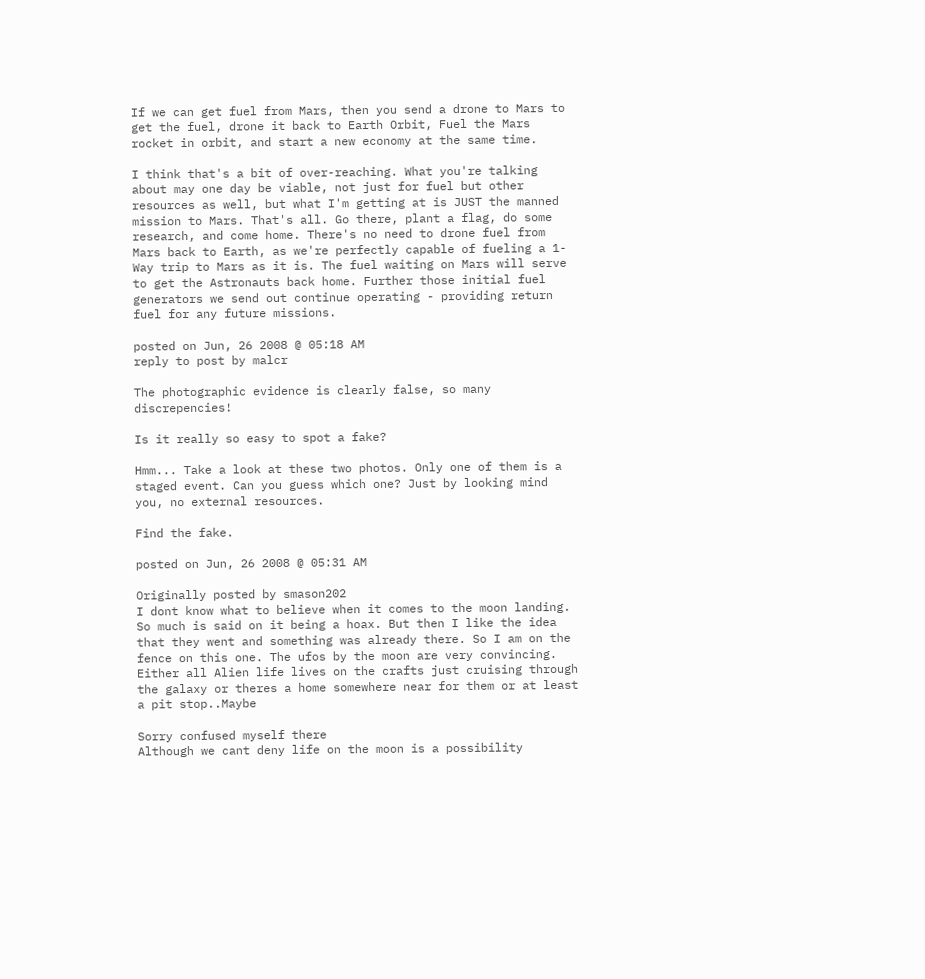If we can get fuel from Mars, then you send a drone to Mars to get the fuel, drone it back to Earth Orbit, Fuel the Mars rocket in orbit, and start a new economy at the same time.

I think that's a bit of over-reaching. What you're talking about may one day be viable, not just for fuel but other resources as well, but what I'm getting at is JUST the manned mission to Mars. That's all. Go there, plant a flag, do some research, and come home. There's no need to drone fuel from Mars back to Earth, as we're perfectly capable of fueling a 1-Way trip to Mars as it is. The fuel waiting on Mars will serve to get the Astronauts back home. Further those initial fuel generators we send out continue operating - providing return fuel for any future missions.

posted on Jun, 26 2008 @ 05:18 AM
reply to post by malcr

The photographic evidence is clearly false, so many discrepencies!

Is it really so easy to spot a fake?

Hmm... Take a look at these two photos. Only one of them is a staged event. Can you guess which one? Just by looking mind you, no external resources.

Find the fake.

posted on Jun, 26 2008 @ 05:31 AM

Originally posted by smason202
I dont know what to believe when it comes to the moon landing. So much is said on it being a hoax. But then I like the idea that they went and something was already there. So I am on the fence on this one. The ufos by the moon are very convincing. Either all Alien life lives on the crafts just cruising through the galaxy or theres a home somewhere near for them or at least a pit stop..Maybe

Sorry confused myself there
Although we cant deny life on the moon is a possibility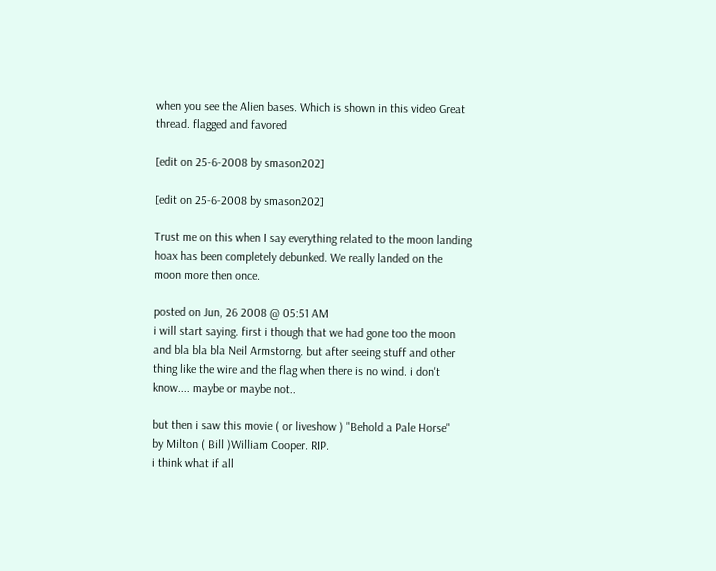when you see the Alien bases. Which is shown in this video Great thread. flagged and favored

[edit on 25-6-2008 by smason202]

[edit on 25-6-2008 by smason202]

Trust me on this when I say everything related to the moon landing hoax has been completely debunked. We really landed on the moon more then once.

posted on Jun, 26 2008 @ 05:51 AM
i will start saying. first i though that we had gone too the moon and bla bla bla Neil Armstorng. but after seeing stuff and other thing like the wire and the flag when there is no wind. i don't know.... maybe or maybe not..

but then i saw this movie ( or liveshow ) "Behold a Pale Horse"
by Milton ( Bill )William Cooper. RIP.
i think what if all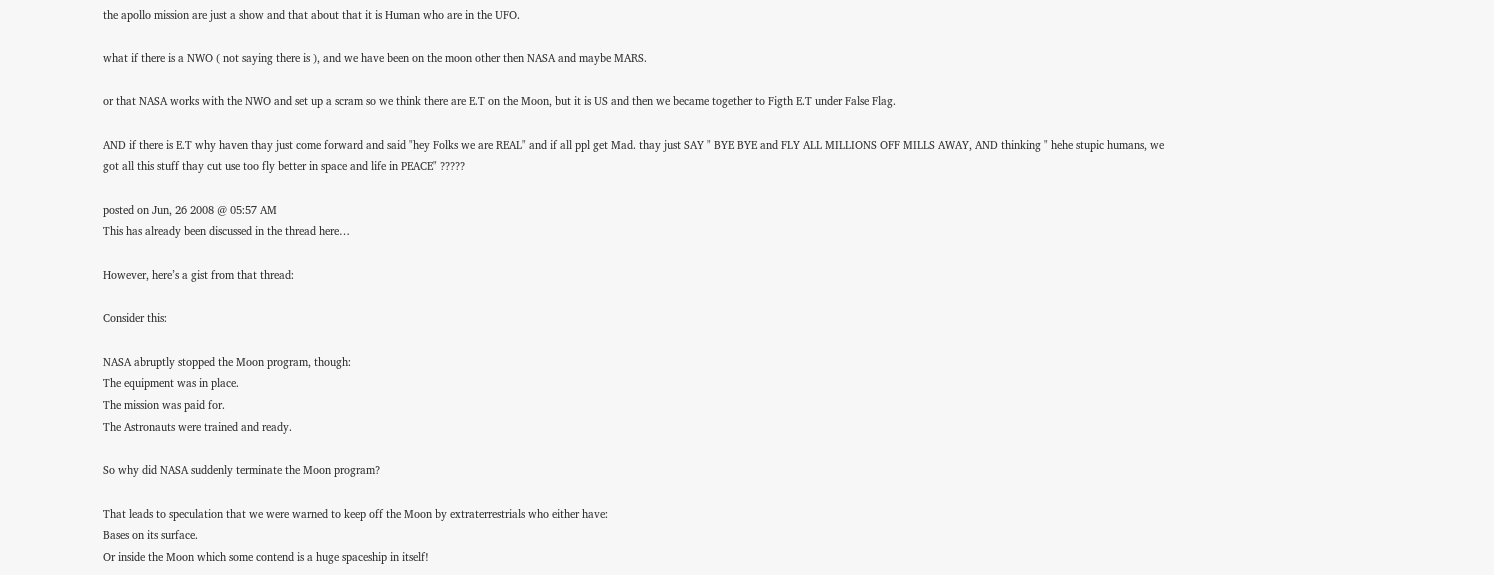the apollo mission are just a show and that about that it is Human who are in the UFO.

what if there is a NWO ( not saying there is ), and we have been on the moon other then NASA and maybe MARS.

or that NASA works with the NWO and set up a scram so we think there are E.T on the Moon, but it is US and then we became together to Figth E.T under False Flag.

AND if there is E.T why haven thay just come forward and said "hey Folks we are REAL" and if all ppl get Mad. thay just SAY " BYE BYE and FLY ALL MILLIONS OFF MILLS AWAY, AND thinking " hehe stupic humans, we got all this stuff thay cut use too fly better in space and life in PEACE" ?????

posted on Jun, 26 2008 @ 05:57 AM
This has already been discussed in the thread here…

However, here’s a gist from that thread:

Consider this:

NASA abruptly stopped the Moon program, though:
The equipment was in place.
The mission was paid for.
The Astronauts were trained and ready.

So why did NASA suddenly terminate the Moon program?

That leads to speculation that we were warned to keep off the Moon by extraterrestrials who either have:
Bases on its surface.
Or inside the Moon which some contend is a huge spaceship in itself!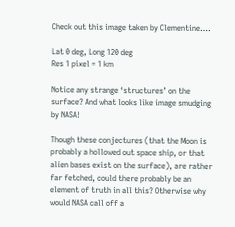Check out this image taken by Clementine….

Lat 0 deg, Long 120 deg
Res 1 pixel = 1 km

Notice any strange ‘structures’ on the surface? And what looks like image smudging by NASA!

Though these conjectures (that the Moon is probably a hollowed out space ship, or that alien bases exist on the surface), are rather far fetched, could there probably be an element of truth in all this? Otherwise why would NASA call off a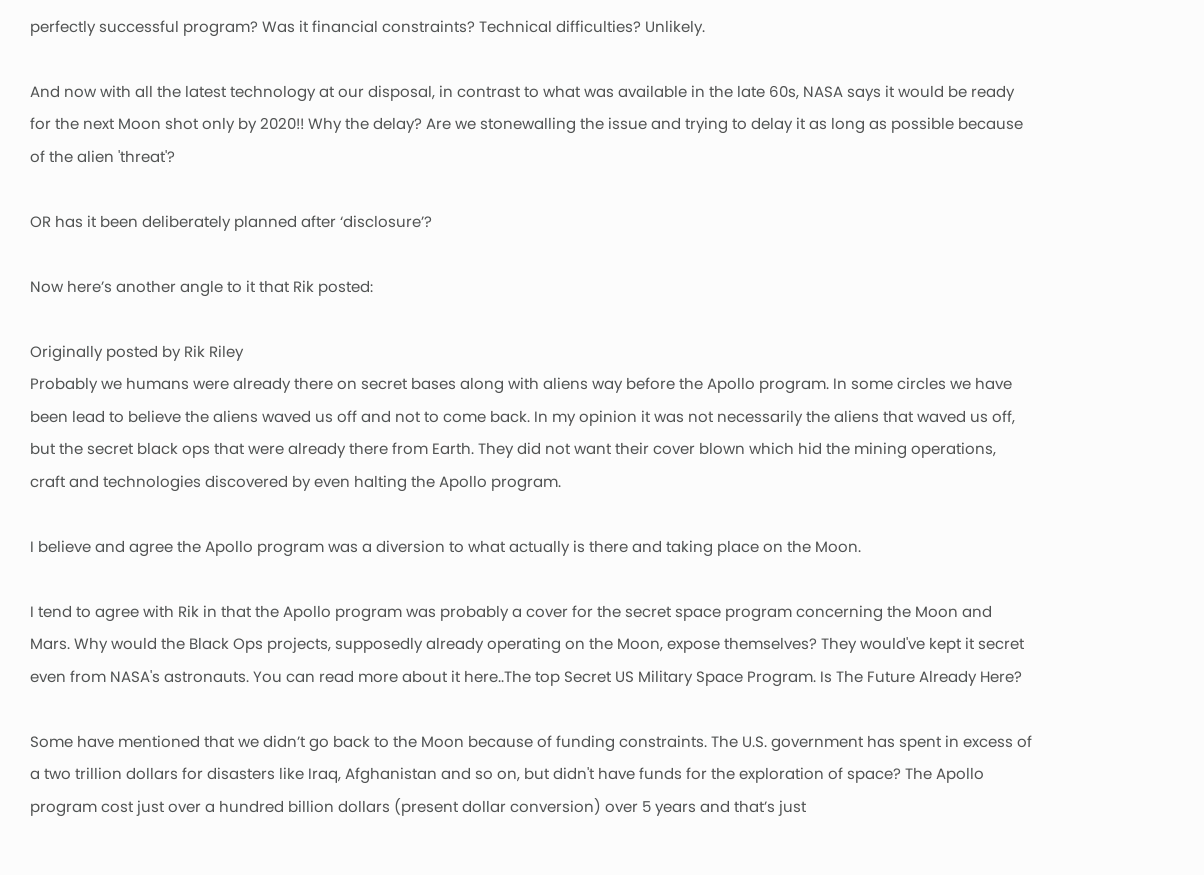perfectly successful program? Was it financial constraints? Technical difficulties? Unlikely.

And now with all the latest technology at our disposal, in contrast to what was available in the late 60s, NASA says it would be ready for the next Moon shot only by 2020!! Why the delay? Are we stonewalling the issue and trying to delay it as long as possible because of the alien 'threat'?

OR has it been deliberately planned after ‘disclosure’?

Now here’s another angle to it that Rik posted:

Originally posted by Rik Riley
Probably we humans were already there on secret bases along with aliens way before the Apollo program. In some circles we have been lead to believe the aliens waved us off and not to come back. In my opinion it was not necessarily the aliens that waved us off, but the secret black ops that were already there from Earth. They did not want their cover blown which hid the mining operations, craft and technologies discovered by even halting the Apollo program.

I believe and agree the Apollo program was a diversion to what actually is there and taking place on the Moon.

I tend to agree with Rik in that the Apollo program was probably a cover for the secret space program concerning the Moon and Mars. Why would the Black Ops projects, supposedly already operating on the Moon, expose themselves? They would've kept it secret even from NASA's astronauts. You can read more about it here..The top Secret US Military Space Program. Is The Future Already Here?

Some have mentioned that we didn’t go back to the Moon because of funding constraints. The U.S. government has spent in excess of a two trillion dollars for disasters like Iraq, Afghanistan and so on, but didn't have funds for the exploration of space? The Apollo program cost just over a hundred billion dollars (present dollar conversion) over 5 years and that’s just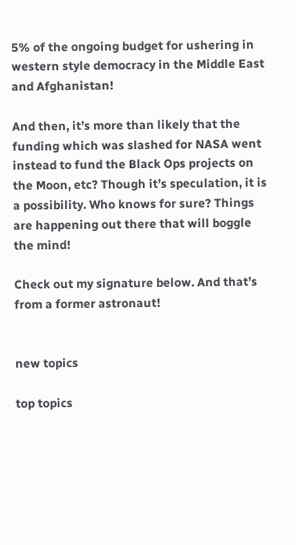5% of the ongoing budget for ushering in western style democracy in the Middle East and Afghanistan!

And then, it’s more than likely that the funding which was slashed for NASA went instead to fund the Black Ops projects on the Moon, etc? Though it’s speculation, it is a possibility. Who knows for sure? Things are happening out there that will boggle the mind!

Check out my signature below. And that’s from a former astronaut!


new topics

top topics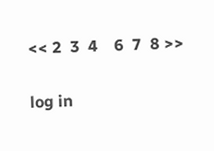<< 2  3  4    6  7  8 >>

log in